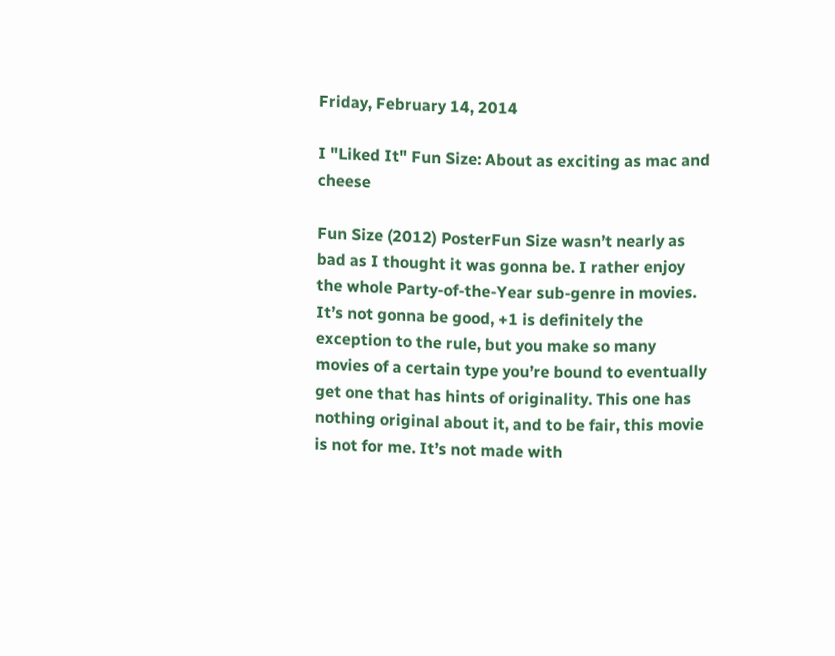Friday, February 14, 2014

I "Liked It" Fun Size: About as exciting as mac and cheese

Fun Size (2012) PosterFun Size wasn’t nearly as bad as I thought it was gonna be. I rather enjoy the whole Party-of-the-Year sub-genre in movies. It’s not gonna be good, +1 is definitely the exception to the rule, but you make so many movies of a certain type you’re bound to eventually get one that has hints of originality. This one has nothing original about it, and to be fair, this movie is not for me. It’s not made with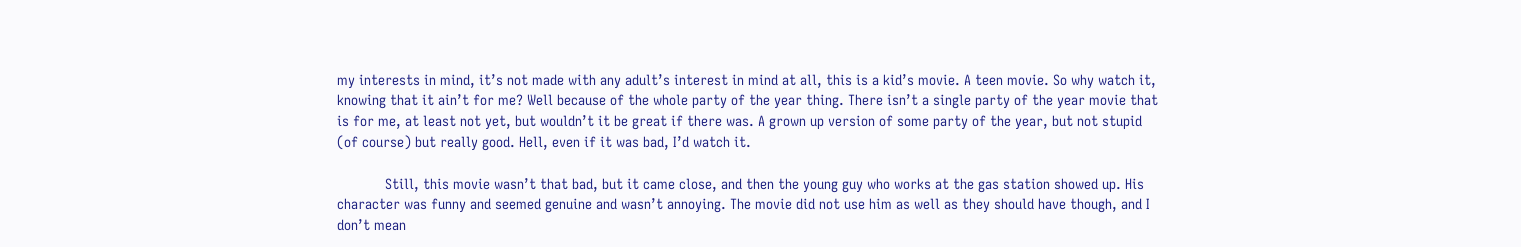my interests in mind, it’s not made with any adult’s interest in mind at all, this is a kid’s movie. A teen movie. So why watch it, knowing that it ain’t for me? Well because of the whole party of the year thing. There isn’t a single party of the year movie that is for me, at least not yet, but wouldn’t it be great if there was. A grown up version of some party of the year, but not stupid (of course) but really good. Hell, even if it was bad, I’d watch it.

            Still, this movie wasn’t that bad, but it came close, and then the young guy who works at the gas station showed up. His character was funny and seemed genuine and wasn’t annoying. The movie did not use him as well as they should have though, and I don’t mean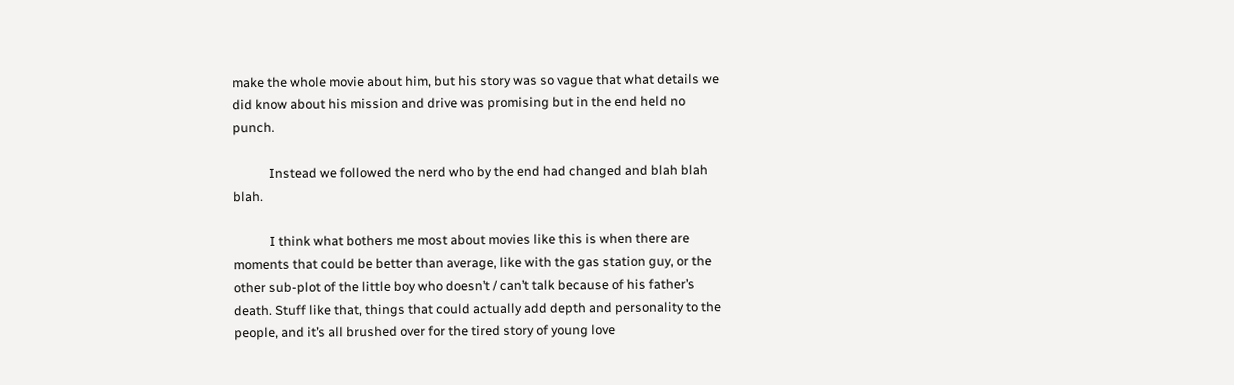make the whole movie about him, but his story was so vague that what details we did know about his mission and drive was promising but in the end held no punch.

            Instead we followed the nerd who by the end had changed and blah blah blah.

            I think what bothers me most about movies like this is when there are moments that could be better than average, like with the gas station guy, or the other sub-plot of the little boy who doesn’t / can’t talk because of his father’s death. Stuff like that, things that could actually add depth and personality to the people, and it’s all brushed over for the tired story of young love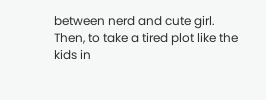between nerd and cute girl. Then, to take a tired plot like the kids in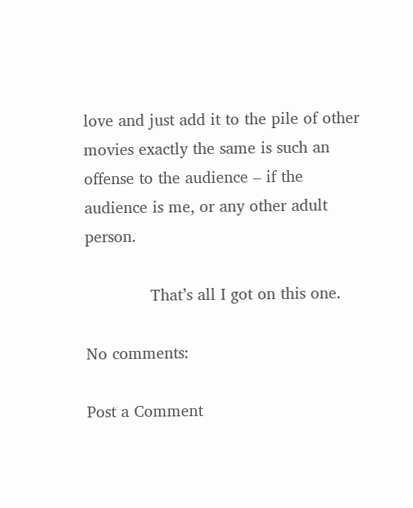love and just add it to the pile of other movies exactly the same is such an offense to the audience – if the audience is me, or any other adult person.

             That’s all I got on this one.

No comments:

Post a Comment